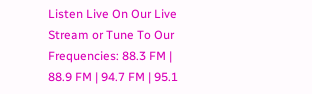Listen Live On Our Live Stream or Tune To Our Frequencies: 88.3 FM | 88.9 FM | 94.7 FM | 95.1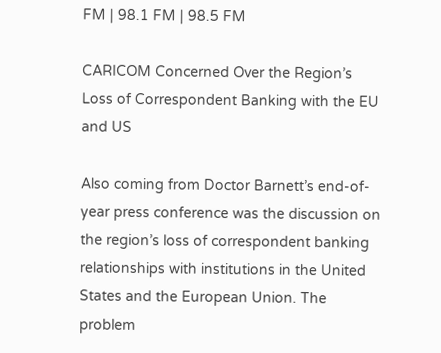FM | 98.1 FM | 98.5 FM

CARICOM Concerned Over the Region’s Loss of Correspondent Banking with the EU and US

Also coming from Doctor Barnett’s end-of-year press conference was the discussion on the region’s loss of correspondent banking relationships with institutions in the United States and the European Union. The problem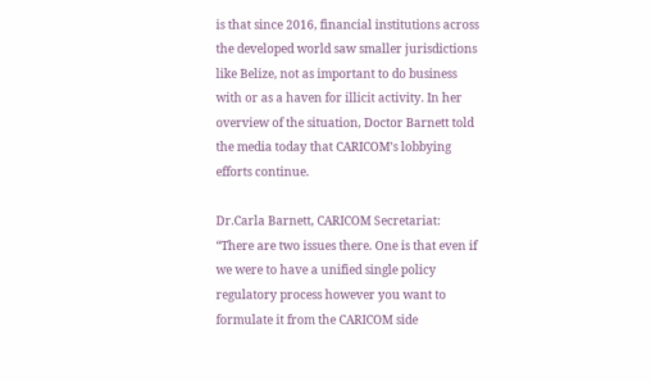is that since 2016, financial institutions across the developed world saw smaller jurisdictions like Belize, not as important to do business with or as a haven for illicit activity. In her overview of the situation, Doctor Barnett told the media today that CARICOM’s lobbying efforts continue.

Dr.Carla Barnett, CARICOM Secretariat: “There are two issues there. One is that even if we were to have a unified single policy regulatory process however you want to formulate it from the CARICOM side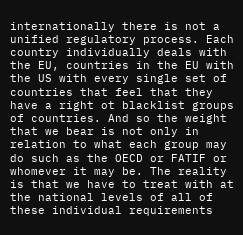internationally there is not a unified regulatory process. Each country individually deals with the EU, countries in the EU with the US with every single set of countries that feel that they have a right ot blacklist groups of countries. And so the weight that we bear is not only in relation to what each group may do such as the OECD or FATIF or whomever it may be. The reality is that we have to treat with at the national levels of all of these individual requirements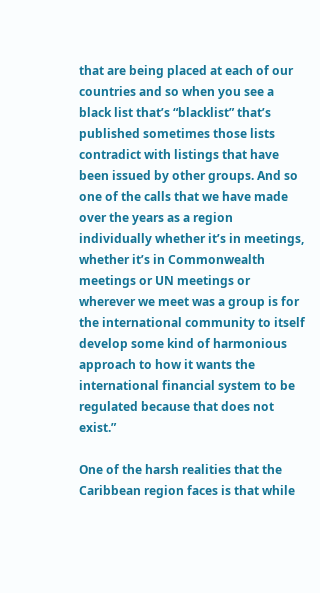that are being placed at each of our countries and so when you see a black list that’s “blacklist” that’s published sometimes those lists contradict with listings that have been issued by other groups. And so one of the calls that we have made over the years as a region individually whether it’s in meetings, whether it’s in Commonwealth meetings or UN meetings or wherever we meet was a group is for the international community to itself develop some kind of harmonious approach to how it wants the international financial system to be regulated because that does not exist.”

One of the harsh realities that the Caribbean region faces is that while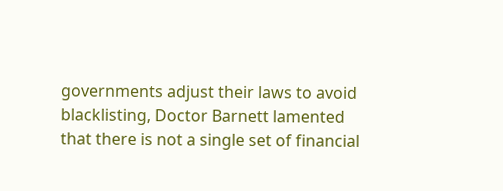governments adjust their laws to avoid blacklisting, Doctor Barnett lamented that there is not a single set of financial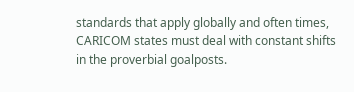standards that apply globally and often times, CARICOM states must deal with constant shifts in the proverbial goalposts.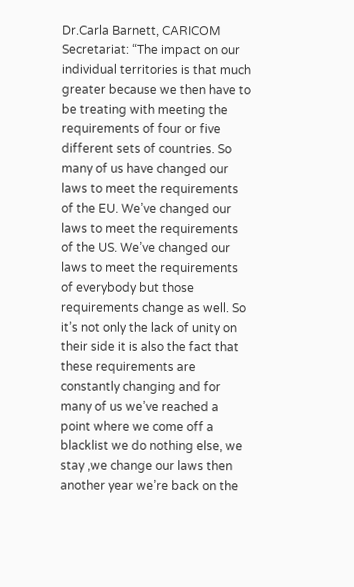Dr.Carla Barnett, CARICOM Secretariat: “The impact on our individual territories is that much greater because we then have to be treating with meeting the requirements of four or five different sets of countries. So many of us have changed our laws to meet the requirements of the EU. We’ve changed our laws to meet the requirements of the US. We’ve changed our laws to meet the requirements of everybody but those requirements change as well. So it’s not only the lack of unity on their side it is also the fact that these requirements are constantly changing and for many of us we’ve reached a point where we come off a blacklist we do nothing else, we stay ,we change our laws then another year we’re back on the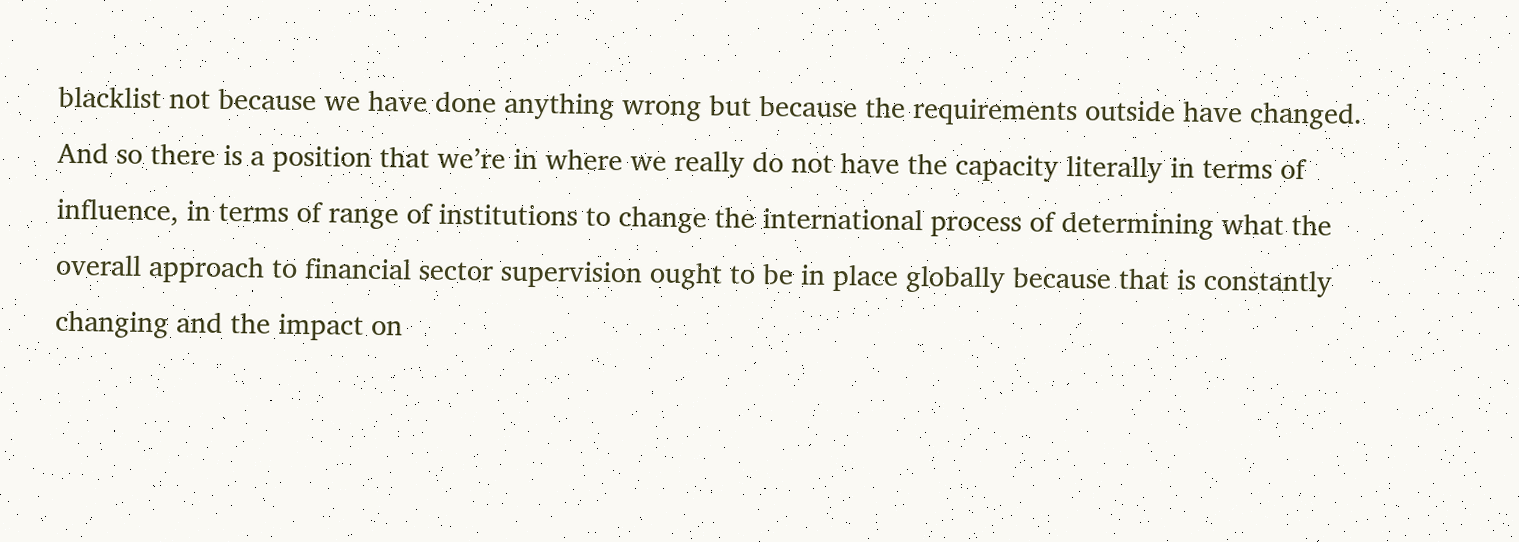blacklist not because we have done anything wrong but because the requirements outside have changed. And so there is a position that we’re in where we really do not have the capacity literally in terms of influence, in terms of range of institutions to change the international process of determining what the overall approach to financial sector supervision ought to be in place globally because that is constantly changing and the impact on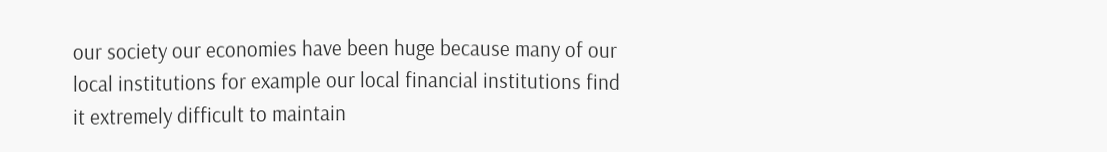our society our economies have been huge because many of our local institutions for example our local financial institutions find it extremely difficult to maintain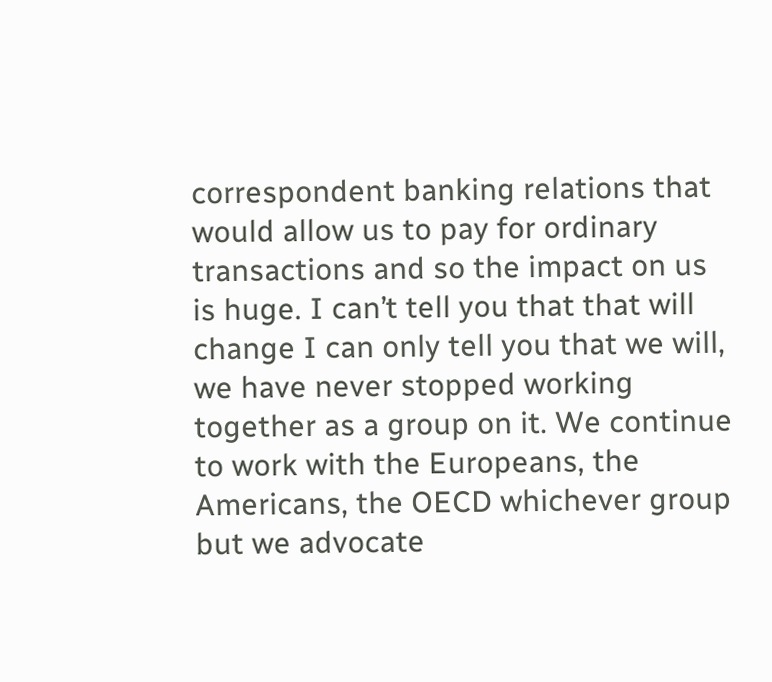correspondent banking relations that would allow us to pay for ordinary transactions and so the impact on us is huge. I can’t tell you that that will change I can only tell you that we will, we have never stopped working together as a group on it. We continue to work with the Europeans, the Americans, the OECD whichever group but we advocate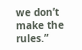we don’t make the rules.”